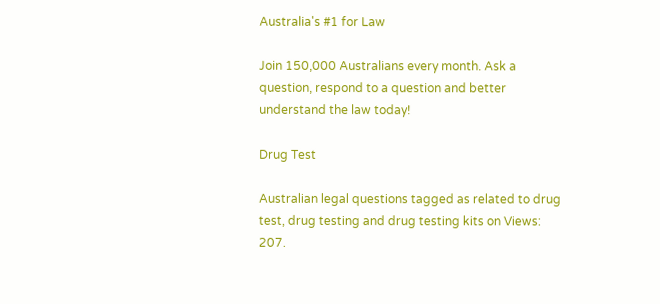Australia's #1 for Law

Join 150,000 Australians every month. Ask a question, respond to a question and better understand the law today!

Drug Test

Australian legal questions tagged as related to drug test, drug testing and drug testing kits on Views: 207.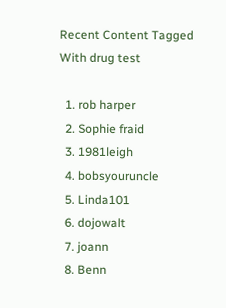Recent Content Tagged With drug test

  1. rob harper
  2. Sophie fraid
  3. 1981leigh
  4. bobsyouruncle
  5. Linda101
  6. dojowalt
  7. joann
  8. Benn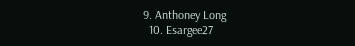9. Anthoney Long
  10. Esargee27